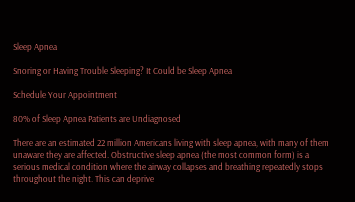Sleep Apnea

Snoring or Having Trouble Sleeping? It Could be Sleep Apnea

Schedule Your Appointment

80% of Sleep Apnea Patients are Undiagnosed

There are an estimated 22 million Americans living with sleep apnea, with many of them unaware they are affected. Obstructive sleep apnea (the most common form) is a serious medical condition where the airway collapses and breathing repeatedly stops throughout the night. This can deprive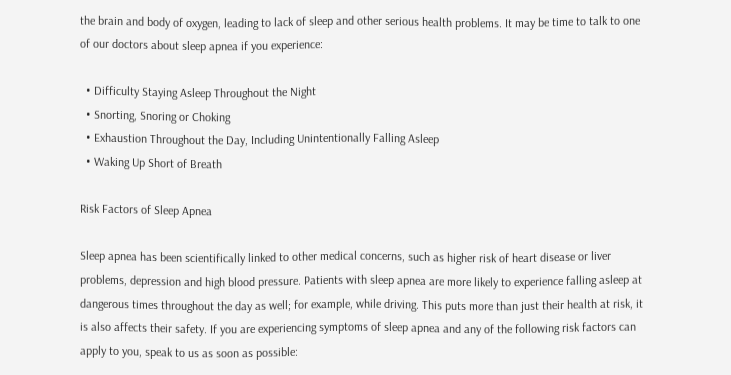the brain and body of oxygen, leading to lack of sleep and other serious health problems. It may be time to talk to one of our doctors about sleep apnea if you experience:

  • Difficulty Staying Asleep Throughout the Night
  • Snorting, Snoring or Choking
  • Exhaustion Throughout the Day, Including Unintentionally Falling Asleep
  • Waking Up Short of Breath

Risk Factors of Sleep Apnea

Sleep apnea has been scientifically linked to other medical concerns, such as higher risk of heart disease or liver problems, depression and high blood pressure. Patients with sleep apnea are more likely to experience falling asleep at dangerous times throughout the day as well; for example, while driving. This puts more than just their health at risk, it is also affects their safety. If you are experiencing symptoms of sleep apnea and any of the following risk factors can apply to you, speak to us as soon as possible: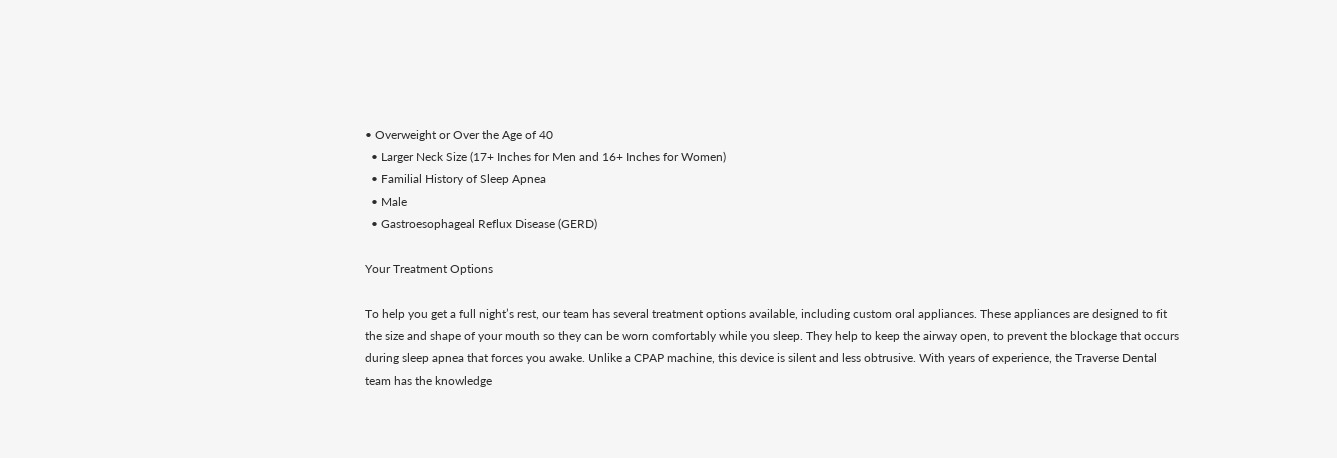• Overweight or Over the Age of 40
  • Larger Neck Size (17+ Inches for Men and 16+ Inches for Women)
  • Familial History of Sleep Apnea
  • Male
  • Gastroesophageal Reflux Disease (GERD)

Your Treatment Options

To help you get a full night’s rest, our team has several treatment options available, including custom oral appliances. These appliances are designed to fit the size and shape of your mouth so they can be worn comfortably while you sleep. They help to keep the airway open, to prevent the blockage that occurs during sleep apnea that forces you awake. Unlike a CPAP machine, this device is silent and less obtrusive. With years of experience, the Traverse Dental team has the knowledge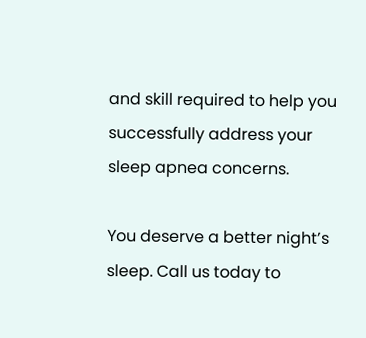and skill required to help you successfully address your sleep apnea concerns.

You deserve a better night’s sleep. Call us today to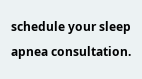schedule your sleep apnea consultation.